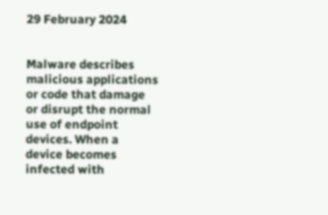29 February 2024


Malware describes malicious applications or code that damage or disrupt the normal use of endpoint devices. When a device becomes infected with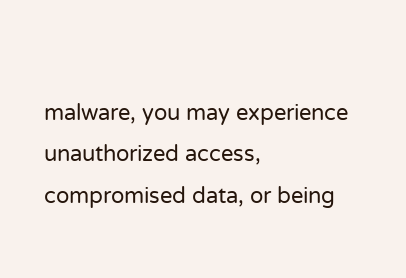malware, you may experience unauthorized access, compromised data, or being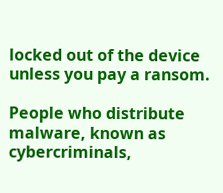locked out of the device unless you pay a ransom.

People who distribute malware, known as cybercriminals,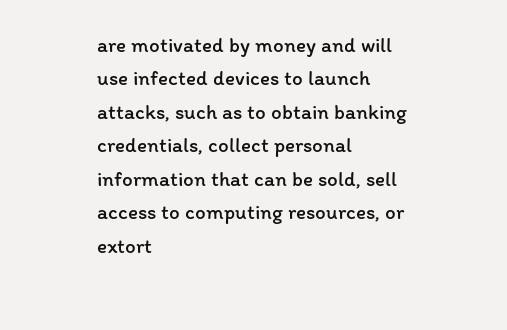are motivated by money and will use infected devices to launch attacks, such as to obtain banking credentials, collect personal information that can be sold, sell access to computing resources, or extort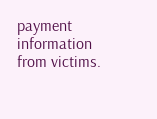payment information from victims.